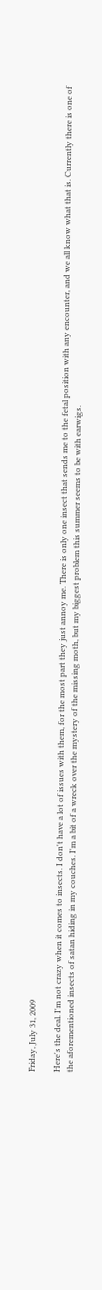Friday, July 31, 2009

Here's the deal. I'm not crazy when it comes to insects. I don't have a lot of issues with them, for the most part they just annoy me. There is only one insect that sends me to the fetal position with any encounter, and we all know what that is. Currently there is one of the aforementioned insects of satan hiding in my couches. I'm a bit of a wreck over the mystery of the missing moth, but my biggest problem this summer seems to be with earwigs.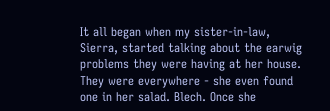It all began when my sister-in-law, Sierra, started talking about the earwig problems they were having at her house. They were everywhere - she even found one in her salad. Blech. Once she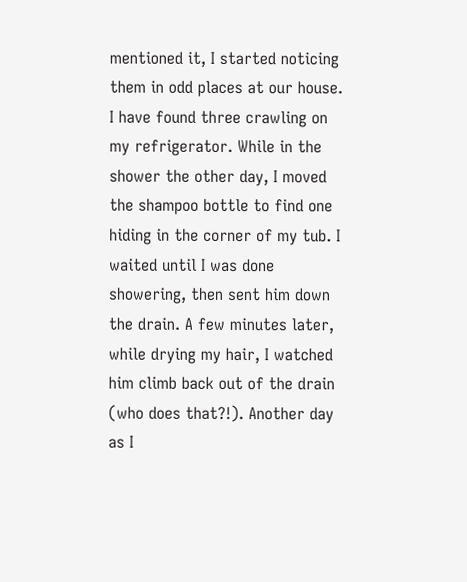mentioned it, I started noticing them in odd places at our house. I have found three crawling on my refrigerator. While in the shower the other day, I moved the shampoo bottle to find one hiding in the corner of my tub. I waited until I was done showering, then sent him down the drain. A few minutes later, while drying my hair, I watched him climb back out of the drain (who does that?!). Another day as I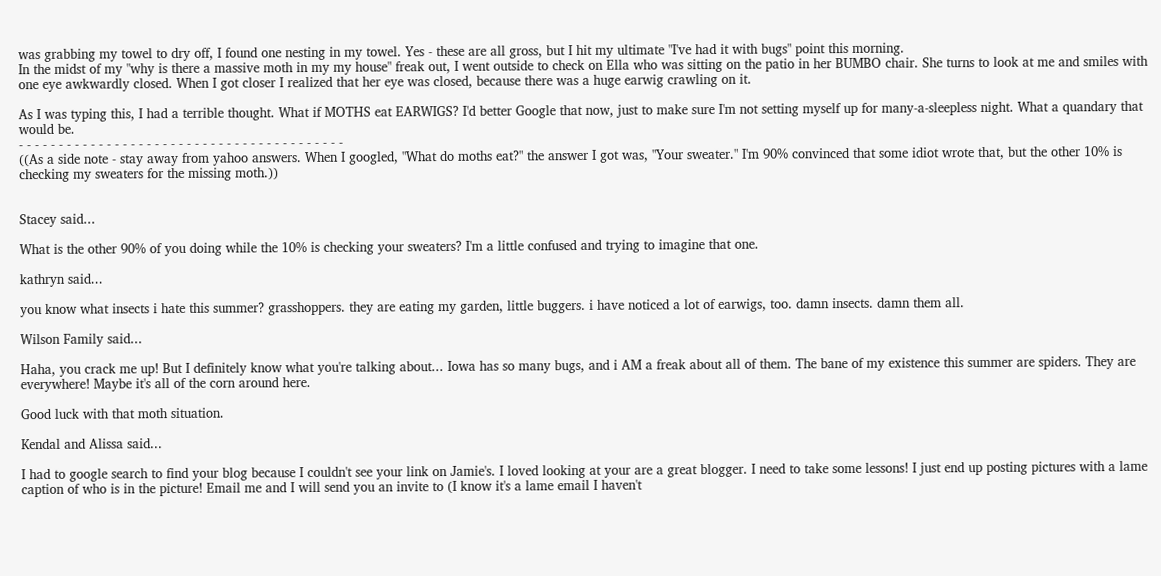was grabbing my towel to dry off, I found one nesting in my towel. Yes - these are all gross, but I hit my ultimate "I've had it with bugs" point this morning.
In the midst of my "why is there a massive moth in my my house" freak out, I went outside to check on Ella who was sitting on the patio in her BUMBO chair. She turns to look at me and smiles with one eye awkwardly closed. When I got closer I realized that her eye was closed, because there was a huge earwig crawling on it.

As I was typing this, I had a terrible thought. What if MOTHS eat EARWIGS? I'd better Google that now, just to make sure I'm not setting myself up for many-a-sleepless night. What a quandary that would be.
- - - - - - - - - - - - - - - - - - - - - - - - - - - - - - - - - - - - - - - - -
((As a side note - stay away from yahoo answers. When I googled, "What do moths eat?" the answer I got was, "Your sweater." I'm 90% convinced that some idiot wrote that, but the other 10% is checking my sweaters for the missing moth.))


Stacey said...

What is the other 90% of you doing while the 10% is checking your sweaters? I'm a little confused and trying to imagine that one.

kathryn said...

you know what insects i hate this summer? grasshoppers. they are eating my garden, little buggers. i have noticed a lot of earwigs, too. damn insects. damn them all.

Wilson Family said...

Haha, you crack me up! But I definitely know what you're talking about... Iowa has so many bugs, and i AM a freak about all of them. The bane of my existence this summer are spiders. They are everywhere! Maybe it's all of the corn around here.

Good luck with that moth situation.

Kendal and Alissa said...

I had to google search to find your blog because I couldn't see your link on Jamie's. I loved looking at your are a great blogger. I need to take some lessons! I just end up posting pictures with a lame caption of who is in the picture! Email me and I will send you an invite to (I know it's a lame email I haven't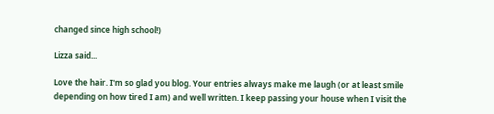changed since high school!)

Lizza said...

Love the hair. I'm so glad you blog. Your entries always make me laugh (or at least smile depending on how tired I am) and well written. I keep passing your house when I visit the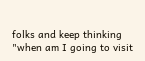folks and keep thinking "when am I going to visit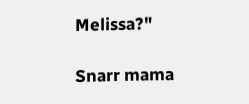Melissa?"

Snarr mama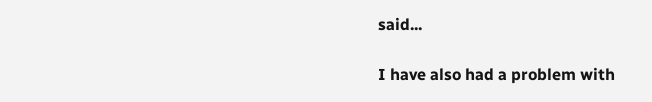said...

I have also had a problem with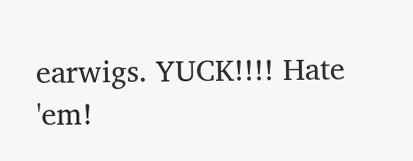earwigs. YUCK!!!! Hate 'em!